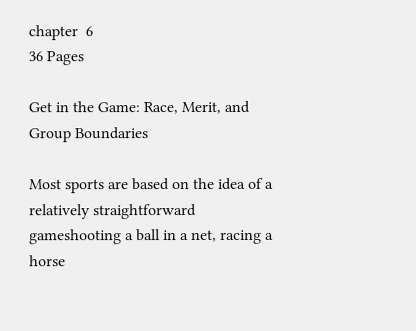chapter  6
36 Pages

Get in the Game: Race, Merit, and Group Boundaries

Most sports are based on the idea of a relatively straightforward gameshooting a ball in a net, racing a horse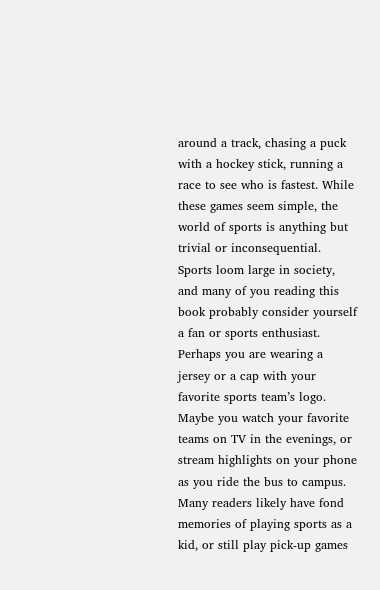around a track, chasing a puck with a hockey stick, running a race to see who is fastest. While these games seem simple, the world of sports is anything but trivial or inconsequential. Sports loom large in society, and many of you reading this book probably consider yourself a fan or sports enthusiast. Perhaps you are wearing a jersey or a cap with your favorite sports team’s logo. Maybe you watch your favorite teams on TV in the evenings, or stream highlights on your phone as you ride the bus to campus. Many readers likely have fond memories of playing sports as a kid, or still play pick-up games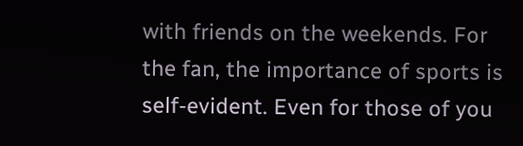with friends on the weekends. For the fan, the importance of sports is self-evident. Even for those of you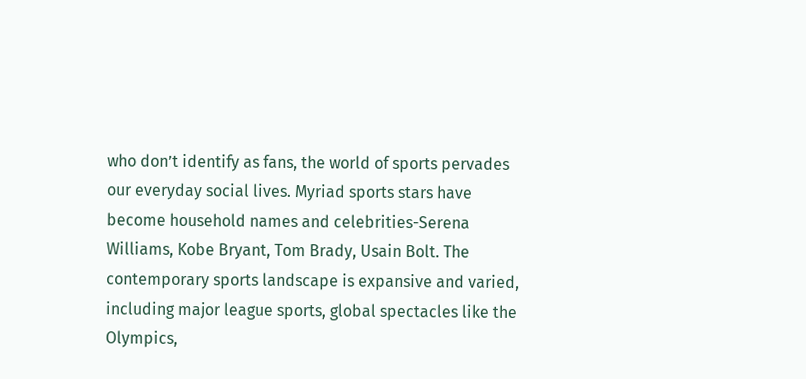who don’t identify as fans, the world of sports pervades our everyday social lives. Myriad sports stars have become household names and celebrities-Serena Williams, Kobe Bryant, Tom Brady, Usain Bolt. The contemporary sports landscape is expansive and varied, including major league sports, global spectacles like the Olympics,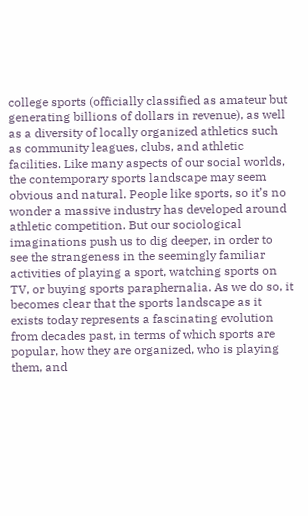college sports (officially classified as amateur but generating billions of dollars in revenue), as well as a diversity of locally organized athletics such as community leagues, clubs, and athletic facilities. Like many aspects of our social worlds, the contemporary sports landscape may seem obvious and natural. People like sports, so it’s no wonder a massive industry has developed around athletic competition. But our sociological imaginations push us to dig deeper, in order to see the strangeness in the seemingly familiar activities of playing a sport, watching sports on TV, or buying sports paraphernalia. As we do so, it becomes clear that the sports landscape as it exists today represents a fascinating evolution from decades past, in terms of which sports are popular, how they are organized, who is playing them, and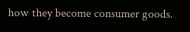how they become consumer goods.